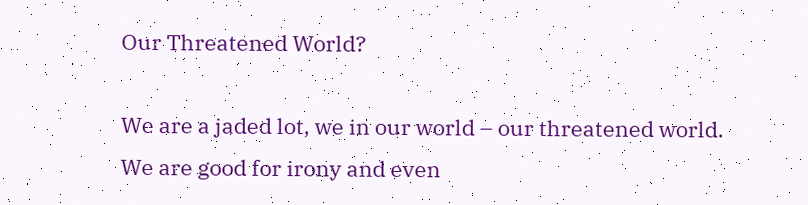Our Threatened World?

We are a jaded lot, we in our world – our threatened world. We are good for irony and even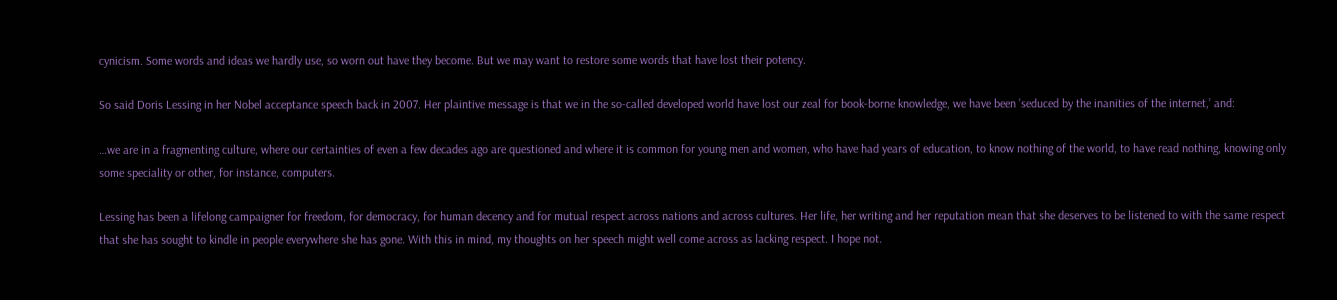cynicism. Some words and ideas we hardly use, so worn out have they become. But we may want to restore some words that have lost their potency.

So said Doris Lessing in her Nobel acceptance speech back in 2007. Her plaintive message is that we in the so-called developed world have lost our zeal for book-borne knowledge, we have been ’seduced by the inanities of the internet,’ and:

…we are in a fragmenting culture, where our certainties of even a few decades ago are questioned and where it is common for young men and women, who have had years of education, to know nothing of the world, to have read nothing, knowing only some speciality or other, for instance, computers.

Lessing has been a lifelong campaigner for freedom, for democracy, for human decency and for mutual respect across nations and across cultures. Her life, her writing and her reputation mean that she deserves to be listened to with the same respect that she has sought to kindle in people everywhere she has gone. With this in mind, my thoughts on her speech might well come across as lacking respect. I hope not.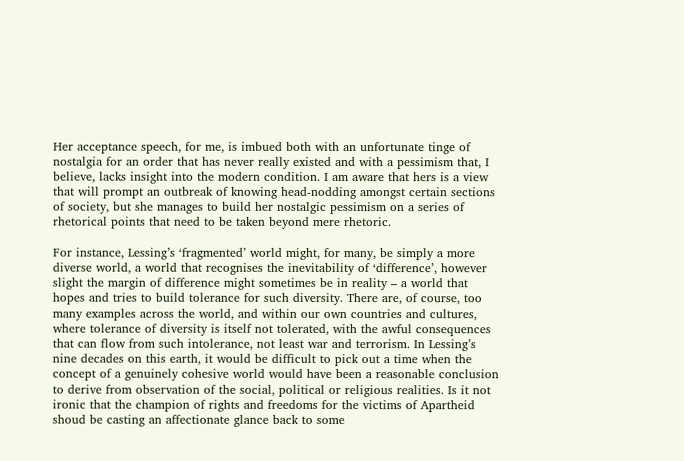Her acceptance speech, for me, is imbued both with an unfortunate tinge of nostalgia for an order that has never really existed and with a pessimism that, I believe, lacks insight into the modern condition. I am aware that hers is a view that will prompt an outbreak of knowing head-nodding amongst certain sections of society, but she manages to build her nostalgic pessimism on a series of rhetorical points that need to be taken beyond mere rhetoric.

For instance, Lessing’s ‘fragmented’ world might, for many, be simply a more diverse world, a world that recognises the inevitability of ‘difference’, however slight the margin of difference might sometimes be in reality – a world that hopes and tries to build tolerance for such diversity. There are, of course, too many examples across the world, and within our own countries and cultures, where tolerance of diversity is itself not tolerated, with the awful consequences that can flow from such intolerance, not least war and terrorism. In Lessing’s nine decades on this earth, it would be difficult to pick out a time when the concept of a genuinely cohesive world would have been a reasonable conclusion to derive from observation of the social, political or religious realities. Is it not ironic that the champion of rights and freedoms for the victims of Apartheid shoud be casting an affectionate glance back to some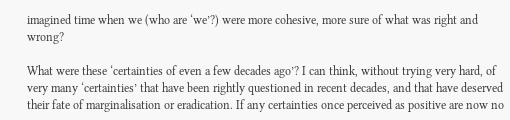imagined time when we (who are ‘we’?) were more cohesive, more sure of what was right and wrong?

What were these ‘certainties of even a few decades ago’? I can think, without trying very hard, of very many ‘certainties’ that have been rightly questioned in recent decades, and that have deserved their fate of marginalisation or eradication. If any certainties once perceived as positive are now no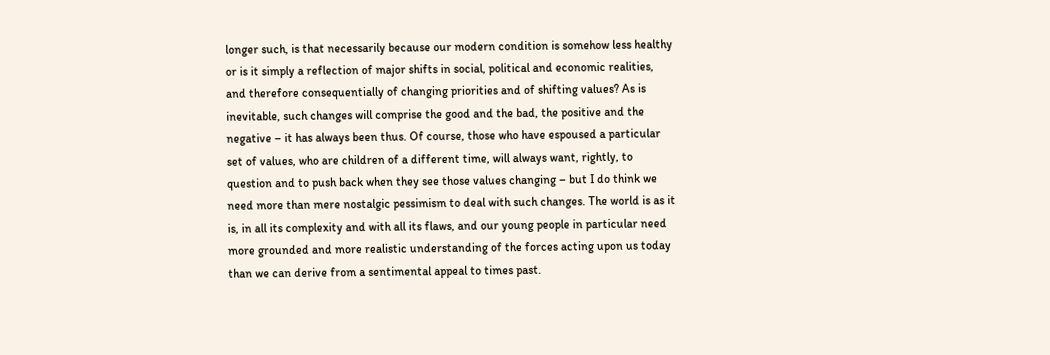longer such, is that necessarily because our modern condition is somehow less healthy or is it simply a reflection of major shifts in social, political and economic realities, and therefore consequentially of changing priorities and of shifting values? As is inevitable, such changes will comprise the good and the bad, the positive and the negative – it has always been thus. Of course, those who have espoused a particular set of values, who are children of a different time, will always want, rightly, to question and to push back when they see those values changing – but I do think we need more than mere nostalgic pessimism to deal with such changes. The world is as it is, in all its complexity and with all its flaws, and our young people in particular need more grounded and more realistic understanding of the forces acting upon us today than we can derive from a sentimental appeal to times past.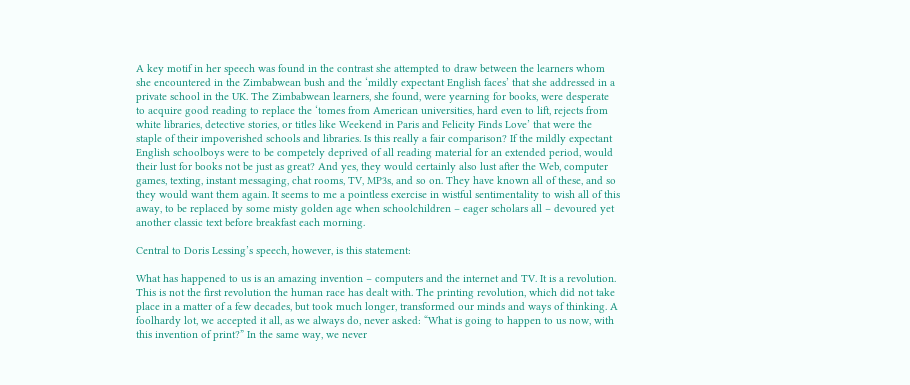A key motif in her speech was found in the contrast she attempted to draw between the learners whom she encountered in the Zimbabwean bush and the ‘mildly expectant English faces’ that she addressed in a private school in the UK. The Zimbabwean learners, she found, were yearning for books, were desperate to acquire good reading to replace the ‘tomes from American universities, hard even to lift, rejects from white libraries, detective stories, or titles like Weekend in Paris and Felicity Finds Love’ that were the staple of their impoverished schools and libraries. Is this really a fair comparison? If the mildly expectant English schoolboys were to be competely deprived of all reading material for an extended period, would their lust for books not be just as great? And yes, they would certainly also lust after the Web, computer games, texting, instant messaging, chat rooms, TV, MP3s, and so on. They have known all of these, and so they would want them again. It seems to me a pointless exercise in wistful sentimentality to wish all of this away, to be replaced by some misty golden age when schoolchildren – eager scholars all – devoured yet another classic text before breakfast each morning.

Central to Doris Lessing’s speech, however, is this statement:

What has happened to us is an amazing invention – computers and the internet and TV. It is a revolution. This is not the first revolution the human race has dealt with. The printing revolution, which did not take place in a matter of a few decades, but took much longer, transformed our minds and ways of thinking. A foolhardy lot, we accepted it all, as we always do, never asked: “What is going to happen to us now, with this invention of print?” In the same way, we never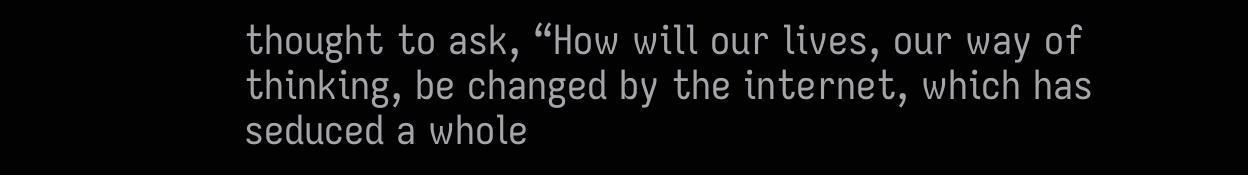thought to ask, “How will our lives, our way of thinking, be changed by the internet, which has seduced a whole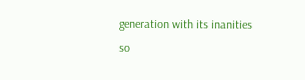generation with its inanities so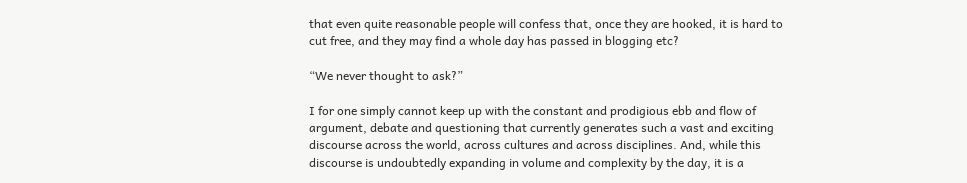that even quite reasonable people will confess that, once they are hooked, it is hard to cut free, and they may find a whole day has passed in blogging etc?

“We never thought to ask?”

I for one simply cannot keep up with the constant and prodigious ebb and flow of argument, debate and questioning that currently generates such a vast and exciting discourse across the world, across cultures and across disciplines. And, while this discourse is undoubtedly expanding in volume and complexity by the day, it is a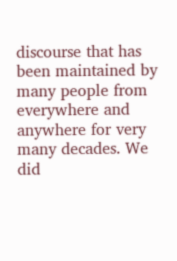discourse that has been maintained by many people from everywhere and anywhere for very many decades. We did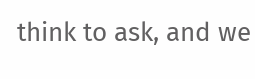think to ask, and we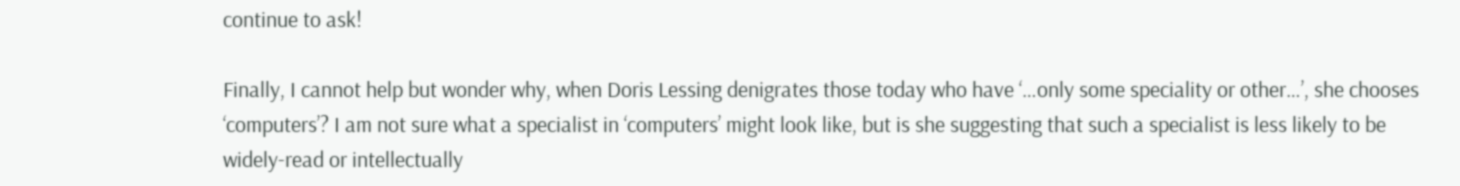continue to ask!

Finally, I cannot help but wonder why, when Doris Lessing denigrates those today who have ‘…only some speciality or other…’, she chooses ‘computers’? I am not sure what a specialist in ‘computers’ might look like, but is she suggesting that such a specialist is less likely to be widely-read or intellectually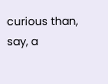curious than, say, a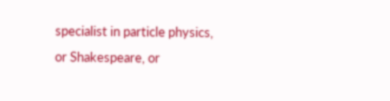specialist in particle physics, or Shakespeare, or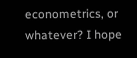econometrics, or whatever? I hope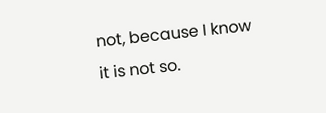not, because I know it is not so.